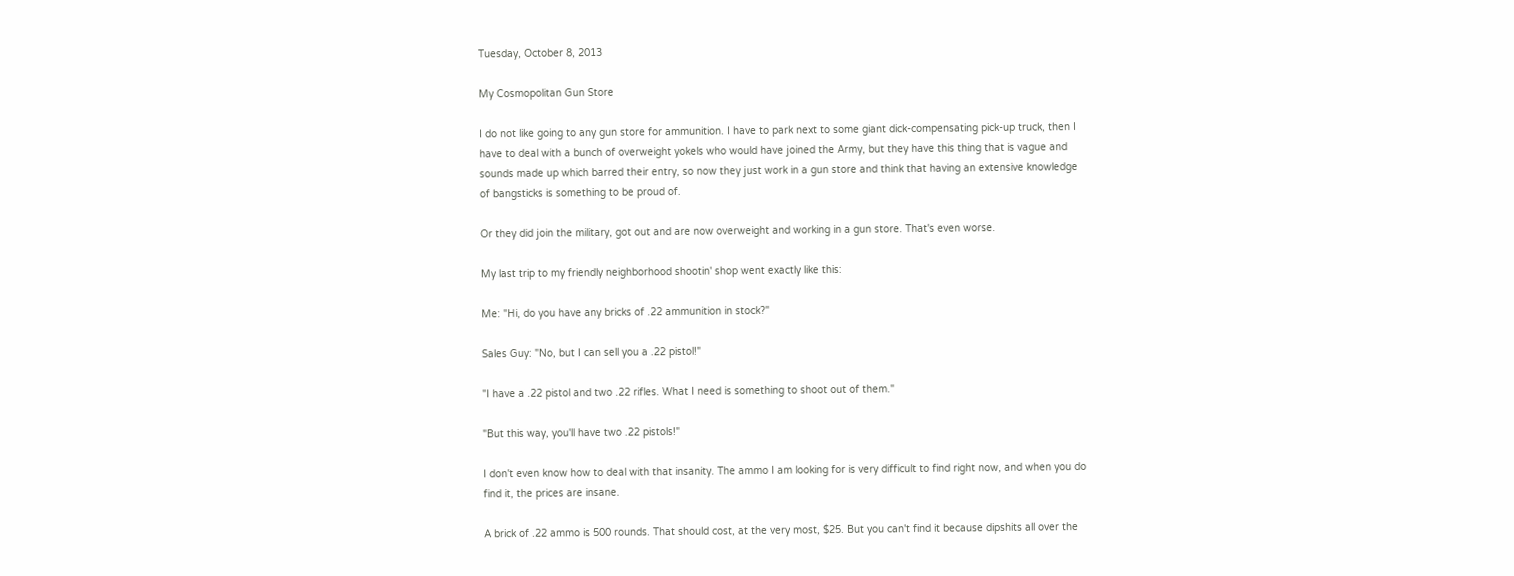Tuesday, October 8, 2013

My Cosmopolitan Gun Store

I do not like going to any gun store for ammunition. I have to park next to some giant dick-compensating pick-up truck, then I have to deal with a bunch of overweight yokels who would have joined the Army, but they have this thing that is vague and sounds made up which barred their entry, so now they just work in a gun store and think that having an extensive knowledge of bangsticks is something to be proud of.

Or they did join the military, got out and are now overweight and working in a gun store. That's even worse.

My last trip to my friendly neighborhood shootin' shop went exactly like this:

Me: "Hi, do you have any bricks of .22 ammunition in stock?"

Sales Guy: "No, but I can sell you a .22 pistol!"

"I have a .22 pistol and two .22 rifles. What I need is something to shoot out of them."

"But this way, you'll have two .22 pistols!"

I don't even know how to deal with that insanity. The ammo I am looking for is very difficult to find right now, and when you do find it, the prices are insane.

A brick of .22 ammo is 500 rounds. That should cost, at the very most, $25. But you can't find it because dipshits all over the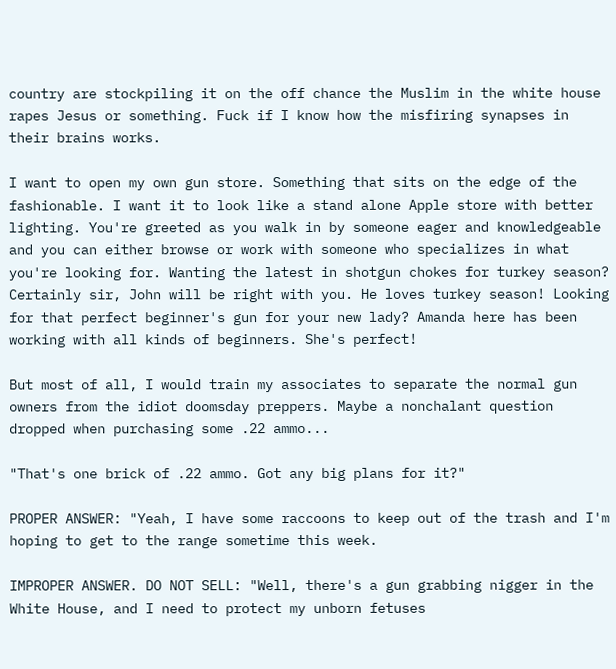country are stockpiling it on the off chance the Muslim in the white house rapes Jesus or something. Fuck if I know how the misfiring synapses in their brains works.

I want to open my own gun store. Something that sits on the edge of the fashionable. I want it to look like a stand alone Apple store with better lighting. You're greeted as you walk in by someone eager and knowledgeable and you can either browse or work with someone who specializes in what you're looking for. Wanting the latest in shotgun chokes for turkey season? Certainly sir, John will be right with you. He loves turkey season! Looking for that perfect beginner's gun for your new lady? Amanda here has been working with all kinds of beginners. She's perfect!

But most of all, I would train my associates to separate the normal gun owners from the idiot doomsday preppers. Maybe a nonchalant question dropped when purchasing some .22 ammo...

"That's one brick of .22 ammo. Got any big plans for it?"

PROPER ANSWER: "Yeah, I have some raccoons to keep out of the trash and I'm hoping to get to the range sometime this week.

IMPROPER ANSWER. DO NOT SELL: "Well, there's a gun grabbing nigger in the White House, and I need to protect my unborn fetuses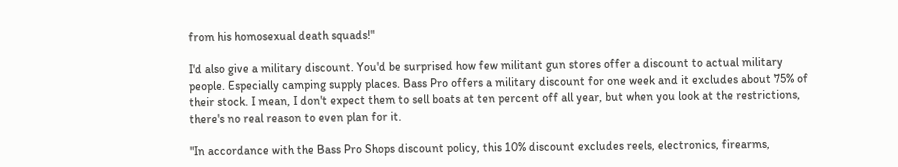from his homosexual death squads!"

I'd also give a military discount. You'd be surprised how few militant gun stores offer a discount to actual military people. Especially camping supply places. Bass Pro offers a military discount for one week and it excludes about 75% of their stock. I mean, I don't expect them to sell boats at ten percent off all year, but when you look at the restrictions, there's no real reason to even plan for it.

"In accordance with the Bass Pro Shops discount policy, this 10% discount excludes reels, electronics, firearms,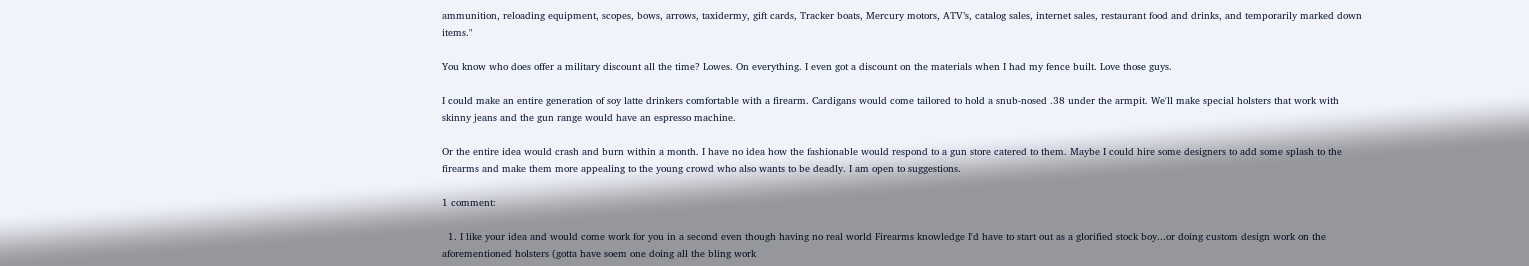ammunition, reloading equipment, scopes, bows, arrows, taxidermy, gift cards, Tracker boats, Mercury motors, ATV’s, catalog sales, internet sales, restaurant food and drinks, and temporarily marked down items."

You know who does offer a military discount all the time? Lowes. On everything. I even got a discount on the materials when I had my fence built. Love those guys.

I could make an entire generation of soy latte drinkers comfortable with a firearm. Cardigans would come tailored to hold a snub-nosed .38 under the armpit. We'll make special holsters that work with skinny jeans and the gun range would have an espresso machine.

Or the entire idea would crash and burn within a month. I have no idea how the fashionable would respond to a gun store catered to them. Maybe I could hire some designers to add some splash to the firearms and make them more appealing to the young crowd who also wants to be deadly. I am open to suggestions.

1 comment:

  1. I like your idea and would come work for you in a second even though having no real world Firearms knowledge I'd have to start out as a glorified stock boy...or doing custom design work on the aforementioned holsters (gotta have soem one doing all the bling work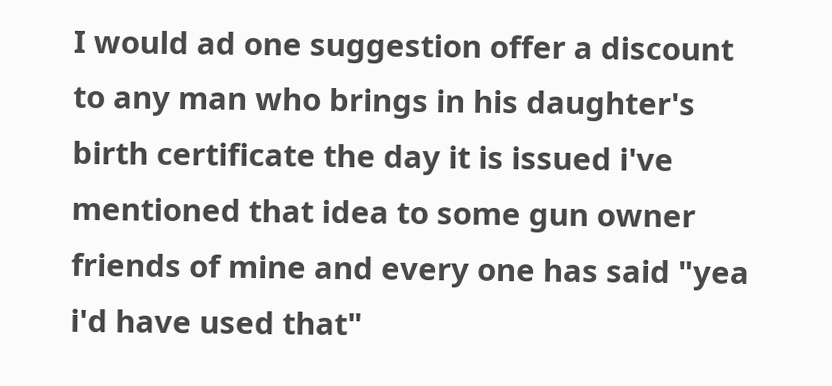I would ad one suggestion offer a discount to any man who brings in his daughter's birth certificate the day it is issued i've mentioned that idea to some gun owner friends of mine and every one has said "yea i'd have used that"